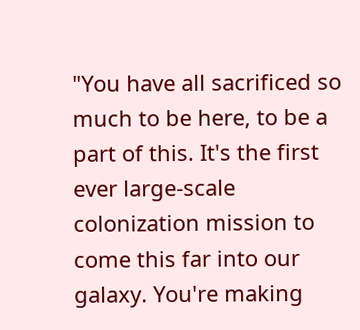"You have all sacrificed so much to be here, to be a part of this. It's the first ever large-scale colonization mission to come this far into our galaxy. You're making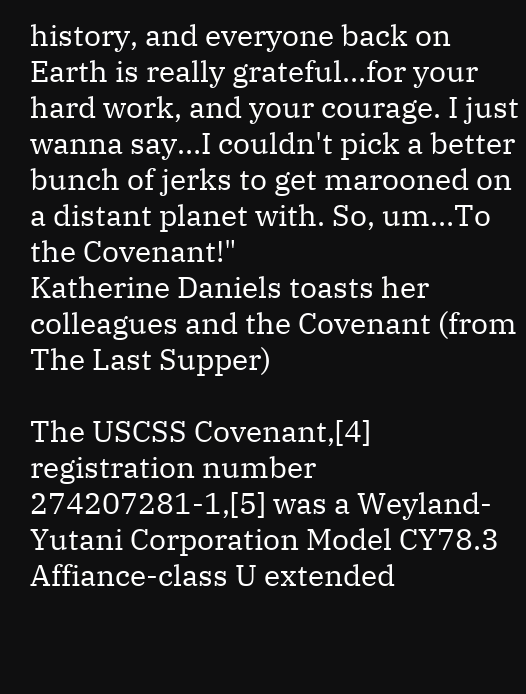history, and everyone back on Earth is really grateful…for your hard work, and your courage. I just wanna say…I couldn't pick a better bunch of jerks to get marooned on a distant planet with. So, um…To the Covenant!"
Katherine Daniels toasts her colleagues and the Covenant (from The Last Supper)

The USCSS Covenant,[4] registration number 274207281-1,[5] was a Weyland-Yutani Corporation Model CY78.3 Affiance-class U extended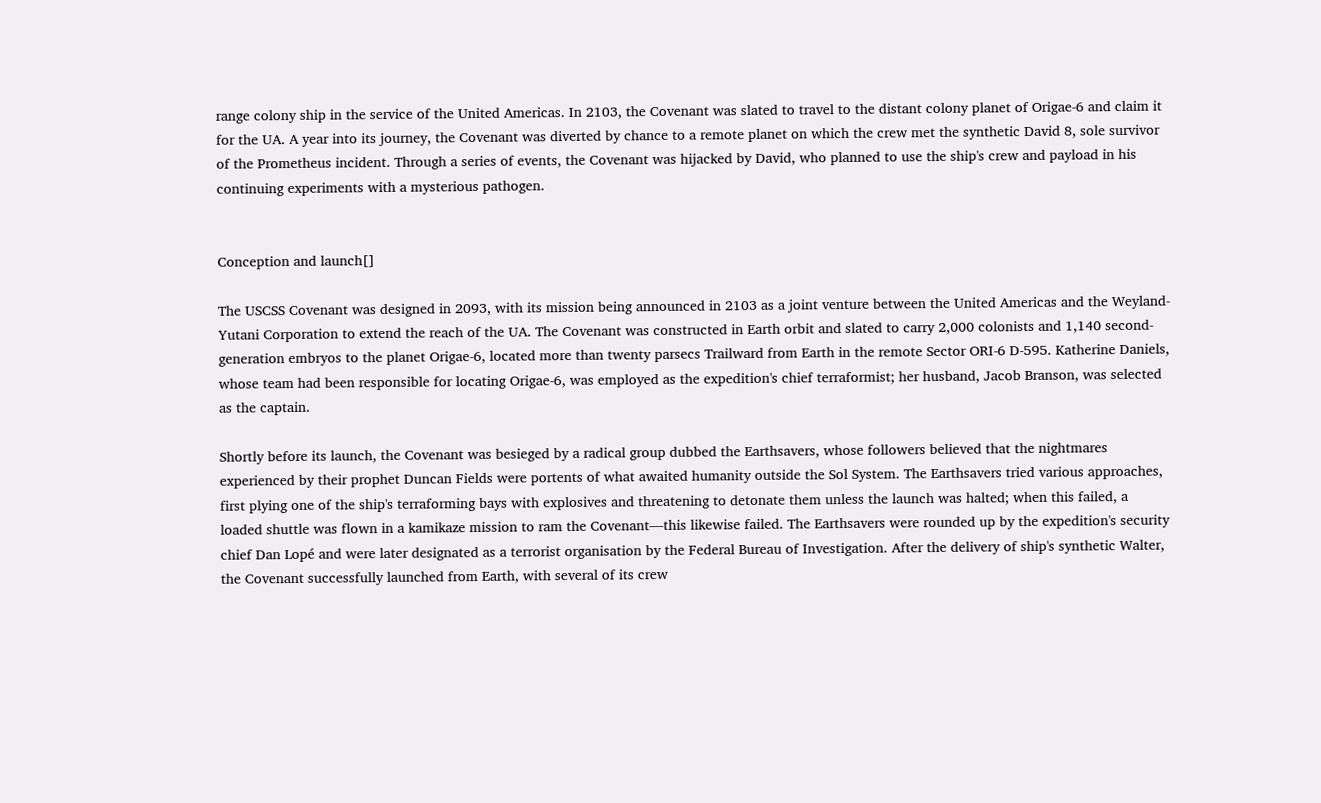range colony ship in the service of the United Americas. In 2103, the Covenant was slated to travel to the distant colony planet of Origae-6 and claim it for the UA. A year into its journey, the Covenant was diverted by chance to a remote planet on which the crew met the synthetic David 8, sole survivor of the Prometheus incident. Through a series of events, the Covenant was hijacked by David, who planned to use the ship's crew and payload in his continuing experiments with a mysterious pathogen.


Conception and launch[]

The USCSS Covenant was designed in 2093, with its mission being announced in 2103 as a joint venture between the United Americas and the Weyland-Yutani Corporation to extend the reach of the UA. The Covenant was constructed in Earth orbit and slated to carry 2,000 colonists and 1,140 second-generation embryos to the planet Origae-6, located more than twenty parsecs Trailward from Earth in the remote Sector ORI-6 D-595. Katherine Daniels, whose team had been responsible for locating Origae-6, was employed as the expedition's chief terraformist; her husband, Jacob Branson, was selected as the captain.

Shortly before its launch, the Covenant was besieged by a radical group dubbed the Earthsavers, whose followers believed that the nightmares experienced by their prophet Duncan Fields were portents of what awaited humanity outside the Sol System. The Earthsavers tried various approaches, first plying one of the ship's terraforming bays with explosives and threatening to detonate them unless the launch was halted; when this failed, a loaded shuttle was flown in a kamikaze mission to ram the Covenant—this likewise failed. The Earthsavers were rounded up by the expedition's security chief Dan Lopé and were later designated as a terrorist organisation by the Federal Bureau of Investigation. After the delivery of ship's synthetic Walter, the Covenant successfully launched from Earth, with several of its crew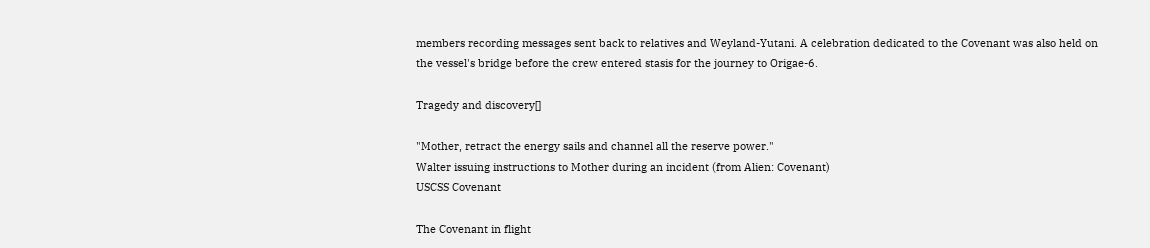members recording messages sent back to relatives and Weyland-Yutani. A celebration dedicated to the Covenant was also held on the vessel's bridge before the crew entered stasis for the journey to Origae-6.

Tragedy and discovery[]

"Mother, retract the energy sails and channel all the reserve power."
Walter issuing instructions to Mother during an incident (from Alien: Covenant)
USCSS Covenant

The Covenant in flight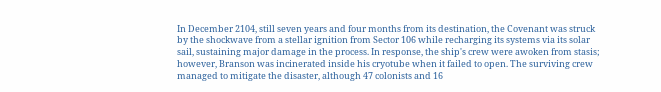In December 2104, still seven years and four months from its destination, the Covenant was struck by the shockwave from a stellar ignition from Sector 106 while recharging its systems via its solar sail, sustaining major damage in the process. In response, the ship's crew were awoken from stasis; however, Branson was incinerated inside his cryotube when it failed to open. The surviving crew managed to mitigate the disaster, although 47 colonists and 16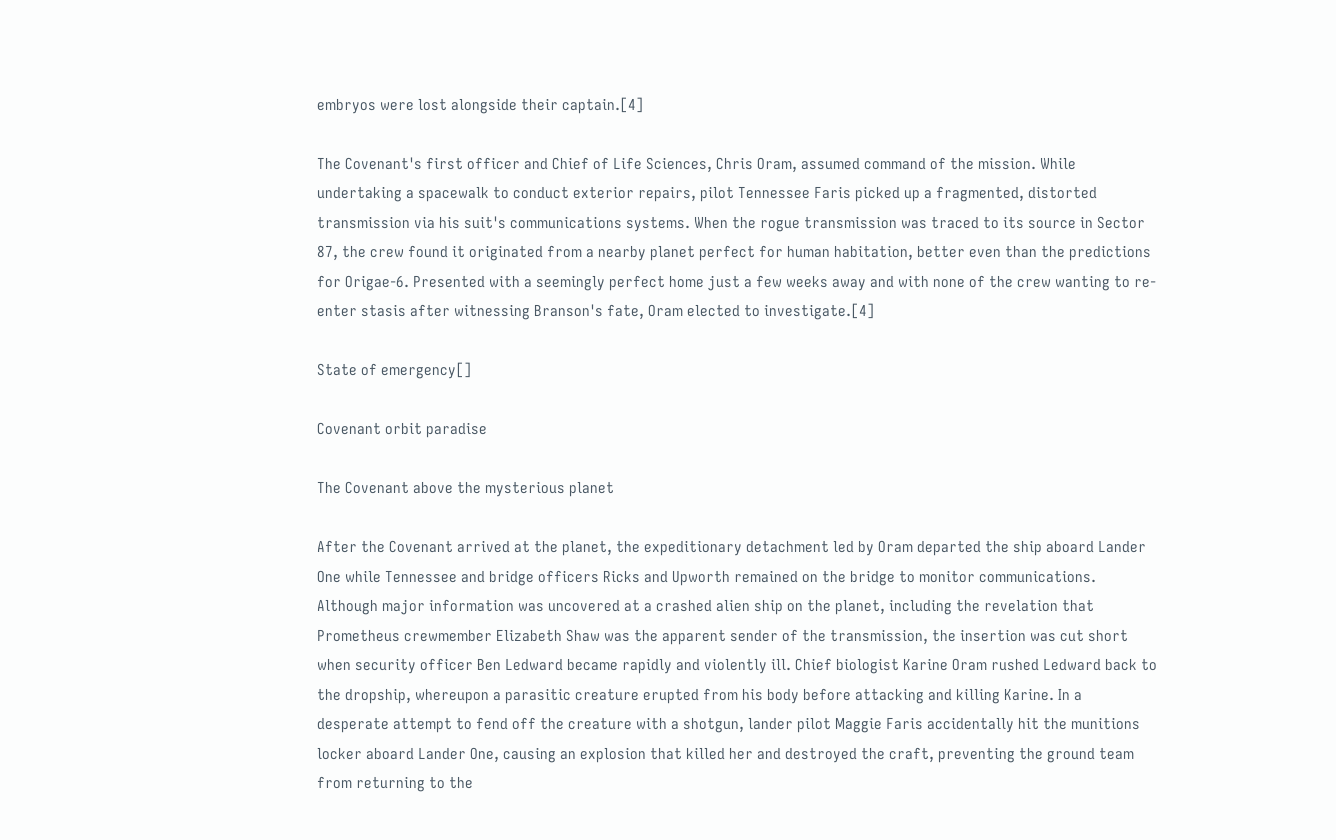embryos were lost alongside their captain.[4]

The Covenant's first officer and Chief of Life Sciences, Chris Oram, assumed command of the mission. While undertaking a spacewalk to conduct exterior repairs, pilot Tennessee Faris picked up a fragmented, distorted transmission via his suit's communications systems. When the rogue transmission was traced to its source in Sector 87, the crew found it originated from a nearby planet perfect for human habitation, better even than the predictions for Origae-6. Presented with a seemingly perfect home just a few weeks away and with none of the crew wanting to re-enter stasis after witnessing Branson's fate, Oram elected to investigate.[4]

State of emergency[]

Covenant orbit paradise

The Covenant above the mysterious planet

After the Covenant arrived at the planet, the expeditionary detachment led by Oram departed the ship aboard Lander One while Tennessee and bridge officers Ricks and Upworth remained on the bridge to monitor communications. Although major information was uncovered at a crashed alien ship on the planet, including the revelation that Prometheus crewmember Elizabeth Shaw was the apparent sender of the transmission, the insertion was cut short when security officer Ben Ledward became rapidly and violently ill. Chief biologist Karine Oram rushed Ledward back to the dropship, whereupon a parasitic creature erupted from his body before attacking and killing Karine. In a desperate attempt to fend off the creature with a shotgun, lander pilot Maggie Faris accidentally hit the munitions locker aboard Lander One, causing an explosion that killed her and destroyed the craft, preventing the ground team from returning to the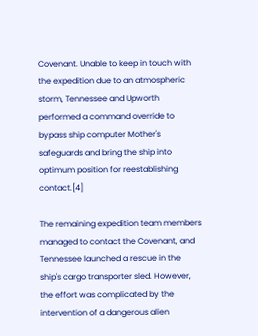Covenant. Unable to keep in touch with the expedition due to an atmospheric storm, Tennessee and Upworth performed a command override to bypass ship computer Mother's safeguards and bring the ship into optimum position for reestablishing contact.[4]

The remaining expedition team members managed to contact the Covenant, and Tennessee launched a rescue in the ship's cargo transporter sled. However, the effort was complicated by the intervention of a dangerous alien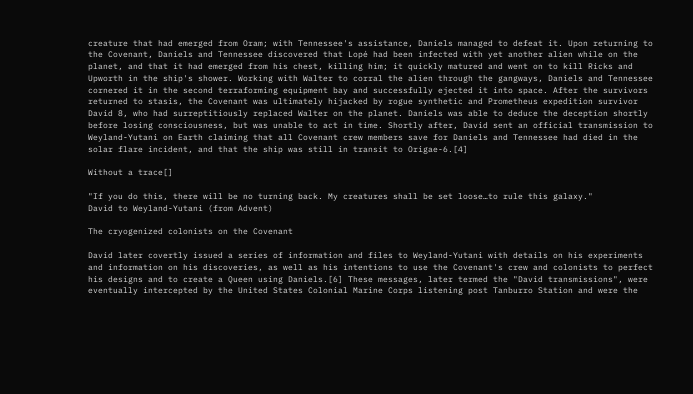creature that had emerged from Oram; with Tennessee's assistance, Daniels managed to defeat it. Upon returning to the Covenant, Daniels and Tennessee discovered that Lopé had been infected with yet another alien while on the planet, and that it had emerged from his chest, killing him; it quickly matured and went on to kill Ricks and Upworth in the ship's shower. Working with Walter to corral the alien through the gangways, Daniels and Tennessee cornered it in the second terraforming equipment bay and successfully ejected it into space. After the survivors returned to stasis, the Covenant was ultimately hijacked by rogue synthetic and Prometheus expedition survivor David 8, who had surreptitiously replaced Walter on the planet. Daniels was able to deduce the deception shortly before losing consciousness, but was unable to act in time. Shortly after, David sent an official transmission to Weyland-Yutani on Earth claiming that all Covenant crew members save for Daniels and Tennessee had died in the solar flare incident, and that the ship was still in transit to Origae-6.[4]

Without a trace[]

"If you do this, there will be no turning back. My creatures shall be set loose…to rule this galaxy."
David to Weyland-Yutani (from Advent)

The cryogenized colonists on the Covenant

David later covertly issued a series of information and files to Weyland-Yutani with details on his experiments and information on his discoveries, as well as his intentions to use the Covenant's crew and colonists to perfect his designs and to create a Queen using Daniels.[6] These messages, later termed the "David transmissions", were eventually intercepted by the United States Colonial Marine Corps listening post Tanburro Station and were the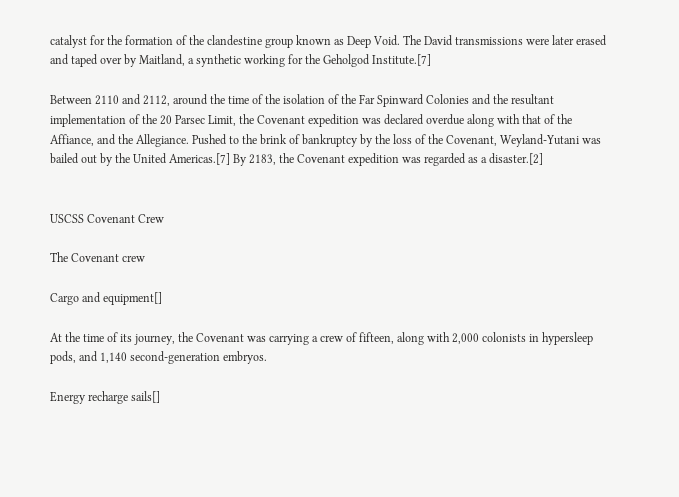catalyst for the formation of the clandestine group known as Deep Void. The David transmissions were later erased and taped over by Maitland, a synthetic working for the Geholgod Institute.[7]

Between 2110 and 2112, around the time of the isolation of the Far Spinward Colonies and the resultant implementation of the 20 Parsec Limit, the Covenant expedition was declared overdue along with that of the Affiance, and the Allegiance. Pushed to the brink of bankruptcy by the loss of the Covenant, Weyland-Yutani was bailed out by the United Americas.[7] By 2183, the Covenant expedition was regarded as a disaster.[2]


USCSS Covenant Crew

The Covenant crew

Cargo and equipment[]

At the time of its journey, the Covenant was carrying a crew of fifteen, along with 2,000 colonists in hypersleep pods, and 1,140 second-generation embryos.

Energy recharge sails[]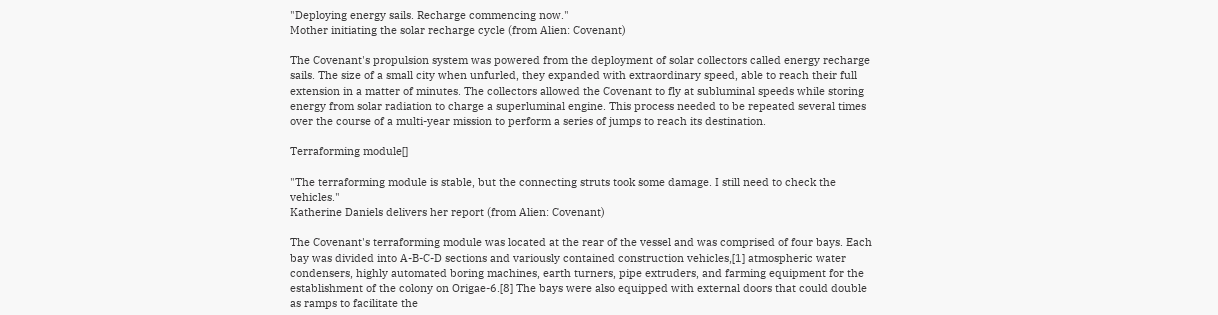"Deploying energy sails. Recharge commencing now."
Mother initiating the solar recharge cycle (from Alien: Covenant)

The Covenant's propulsion system was powered from the deployment of solar collectors called energy recharge sails. The size of a small city when unfurled, they expanded with extraordinary speed, able to reach their full extension in a matter of minutes. The collectors allowed the Covenant to fly at subluminal speeds while storing energy from solar radiation to charge a superluminal engine. This process needed to be repeated several times over the course of a multi-year mission to perform a series of jumps to reach its destination.

Terraforming module[]

"The terraforming module is stable, but the connecting struts took some damage. I still need to check the vehicles."
Katherine Daniels delivers her report (from Alien: Covenant)

The Covenant's terraforming module was located at the rear of the vessel and was comprised of four bays. Each bay was divided into A-B-C-D sections and variously contained construction vehicles,[1] atmospheric water condensers, highly automated boring machines, earth turners, pipe extruders, and farming equipment for the establishment of the colony on Origae-6.[8] The bays were also equipped with external doors that could double as ramps to facilitate the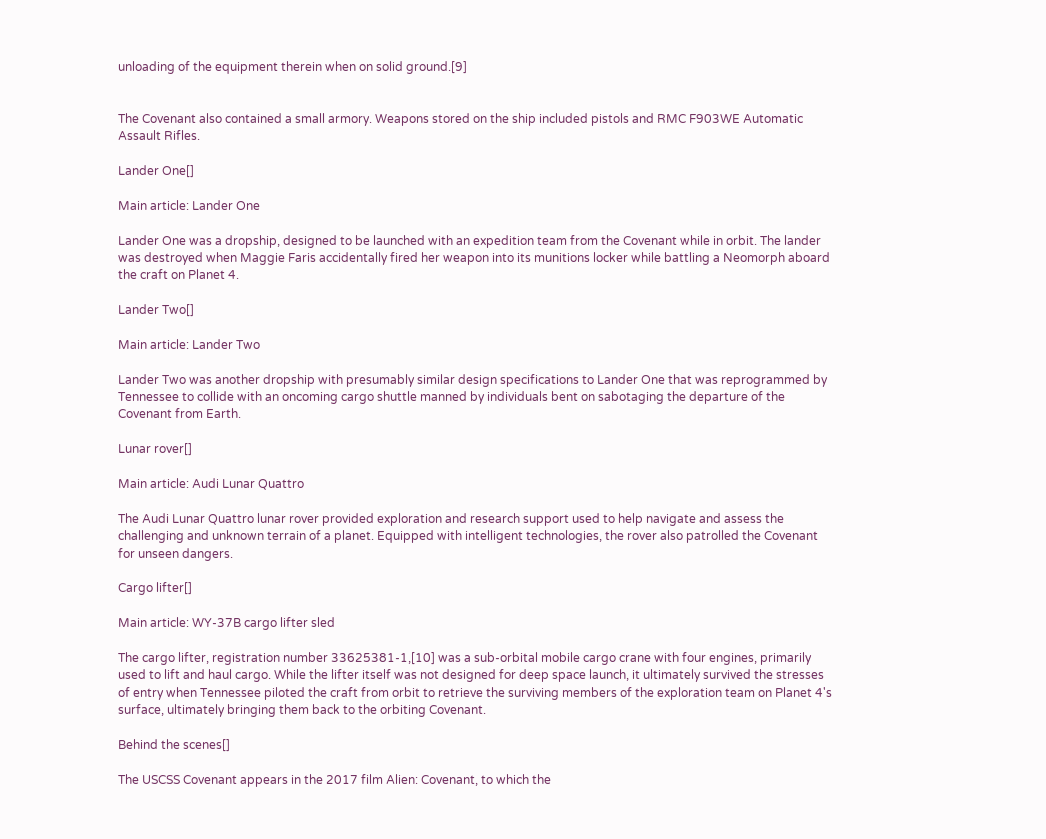unloading of the equipment therein when on solid ground.[9]


The Covenant also contained a small armory. Weapons stored on the ship included pistols and RMC F903WE Automatic Assault Rifles.

Lander One[]

Main article: Lander One

Lander One was a dropship, designed to be launched with an expedition team from the Covenant while in orbit. The lander was destroyed when Maggie Faris accidentally fired her weapon into its munitions locker while battling a Neomorph aboard the craft on Planet 4.

Lander Two[]

Main article: Lander Two

Lander Two was another dropship with presumably similar design specifications to Lander One that was reprogrammed by Tennessee to collide with an oncoming cargo shuttle manned by individuals bent on sabotaging the departure of the Covenant from Earth.

Lunar rover[]

Main article: Audi Lunar Quattro

The Audi Lunar Quattro lunar rover provided exploration and research support used to help navigate and assess the challenging and unknown terrain of a planet. Equipped with intelligent technologies, the rover also patrolled the Covenant for unseen dangers.

Cargo lifter[]

Main article: WY-37B cargo lifter sled

The cargo lifter, registration number 33625381-1,[10] was a sub-orbital mobile cargo crane with four engines, primarily used to lift and haul cargo. While the lifter itself was not designed for deep space launch, it ultimately survived the stresses of entry when Tennessee piloted the craft from orbit to retrieve the surviving members of the exploration team on Planet 4's surface, ultimately bringing them back to the orbiting Covenant.

Behind the scenes[]

The USCSS Covenant appears in the 2017 film Alien: Covenant, to which the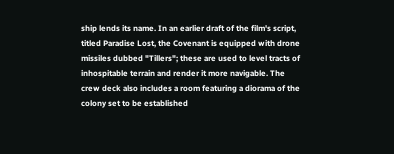ship lends its name. In an earlier draft of the film's script, titled Paradise Lost, the Covenant is equipped with drone missiles dubbed "Tillers"; these are used to level tracts of inhospitable terrain and render it more navigable. The crew deck also includes a room featuring a diorama of the colony set to be established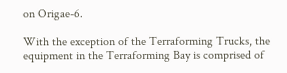on Origae-6.

With the exception of the Terraforming Trucks, the equipment in the Terraforming Bay is comprised of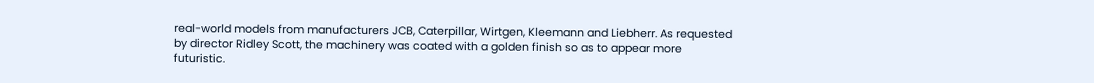real-world models from manufacturers JCB, Caterpillar, Wirtgen, Kleemann and Liebherr. As requested by director Ridley Scott, the machinery was coated with a golden finish so as to appear more futuristic.